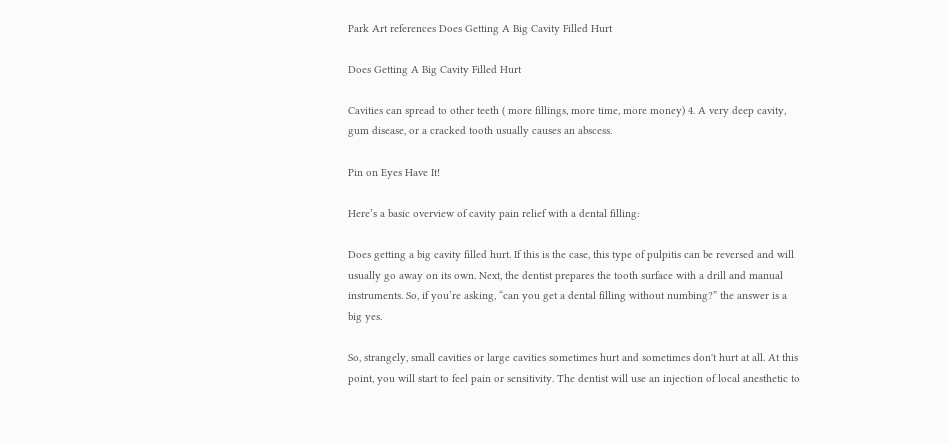Park Art references Does Getting A Big Cavity Filled Hurt

Does Getting A Big Cavity Filled Hurt

Cavities can spread to other teeth ( more fillings, more time, more money) 4. A very deep cavity, gum disease, or a cracked tooth usually causes an abscess.

Pin on Eyes Have It!

Here’s a basic overview of cavity pain relief with a dental filling:

Does getting a big cavity filled hurt. If this is the case, this type of pulpitis can be reversed and will usually go away on its own. Next, the dentist prepares the tooth surface with a drill and manual instruments. So, if you’re asking, “can you get a dental filling without numbing?” the answer is a big yes.

So, strangely, small cavities or large cavities sometimes hurt and sometimes don't hurt at all. At this point, you will start to feel pain or sensitivity. The dentist will use an injection of local anesthetic to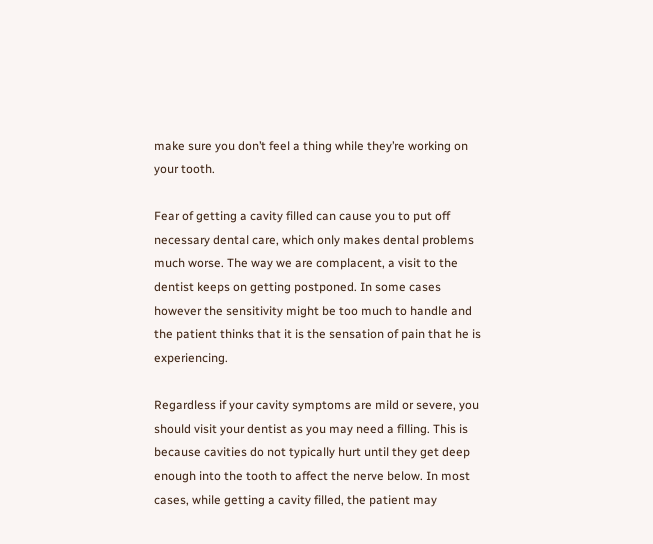make sure you don’t feel a thing while they’re working on your tooth.

Fear of getting a cavity filled can cause you to put off necessary dental care, which only makes dental problems much worse. The way we are complacent, a visit to the dentist keeps on getting postponed. In some cases however the sensitivity might be too much to handle and the patient thinks that it is the sensation of pain that he is experiencing.

Regardless if your cavity symptoms are mild or severe, you should visit your dentist as you may need a filling. This is because cavities do not typically hurt until they get deep enough into the tooth to affect the nerve below. In most cases, while getting a cavity filled, the patient may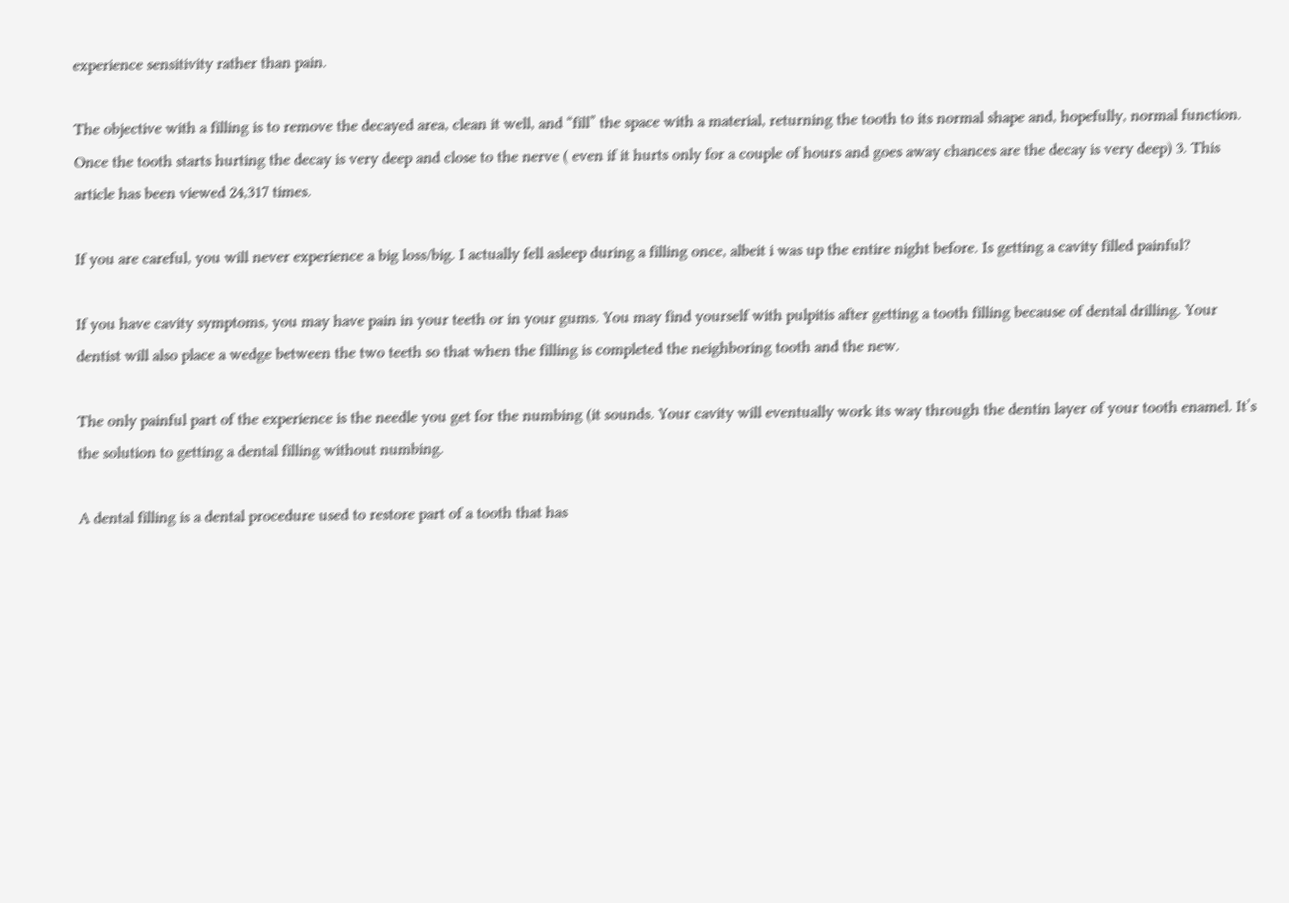experience sensitivity rather than pain.

The objective with a filling is to remove the decayed area, clean it well, and “fill” the space with a material, returning the tooth to its normal shape and, hopefully, normal function. Once the tooth starts hurting the decay is very deep and close to the nerve ( even if it hurts only for a couple of hours and goes away chances are the decay is very deep) 3. This article has been viewed 24,317 times.

If you are careful, you will never experience a big loss/big. I actually fell asleep during a filling once, albeit i was up the entire night before. Is getting a cavity filled painful?

If you have cavity symptoms, you may have pain in your teeth or in your gums. You may find yourself with pulpitis after getting a tooth filling because of dental drilling. Your dentist will also place a wedge between the two teeth so that when the filling is completed the neighboring tooth and the new.

The only painful part of the experience is the needle you get for the numbing (it sounds. Your cavity will eventually work its way through the dentin layer of your tooth enamel. It’s the solution to getting a dental filling without numbing.

A dental filling is a dental procedure used to restore part of a tooth that has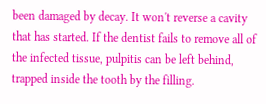been damaged by decay. It won't reverse a cavity that has started. If the dentist fails to remove all of the infected tissue, pulpitis can be left behind, trapped inside the tooth by the filling.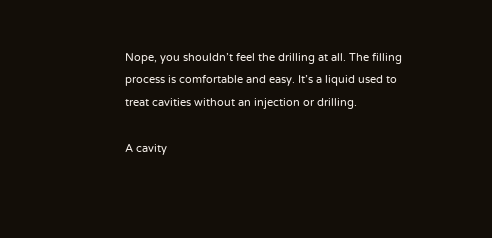Nope, you shouldn’t feel the drilling at all. The filling process is comfortable and easy. It’s a liquid used to treat cavities without an injection or drilling.

A cavity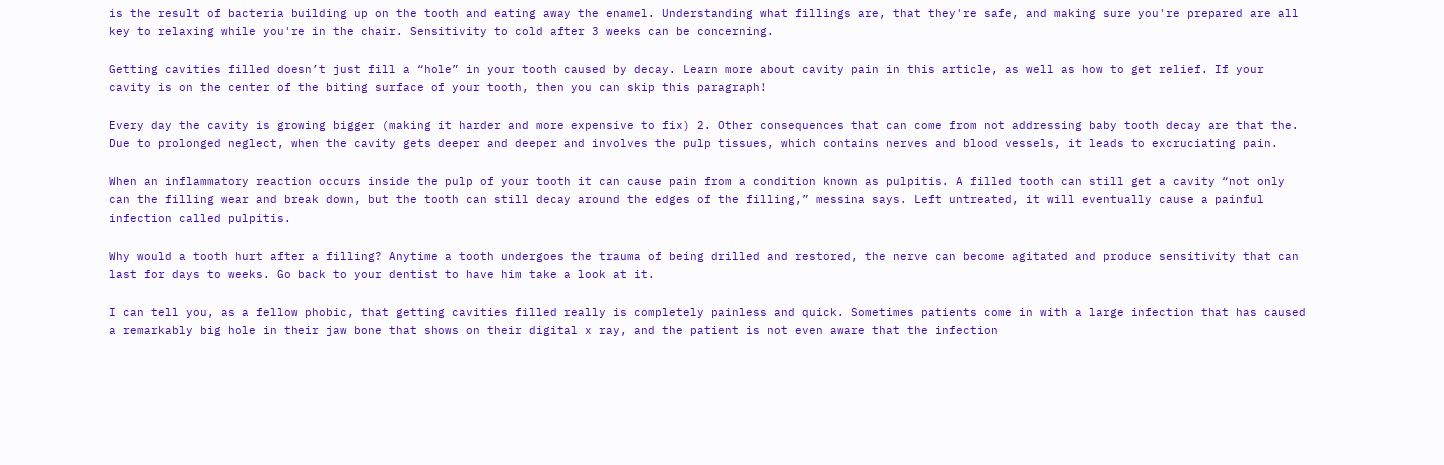is the result of bacteria building up on the tooth and eating away the enamel. Understanding what fillings are, that they're safe, and making sure you're prepared are all key to relaxing while you're in the chair. Sensitivity to cold after 3 weeks can be concerning.

Getting cavities filled doesn’t just fill a “hole” in your tooth caused by decay. Learn more about cavity pain in this article, as well as how to get relief. If your cavity is on the center of the biting surface of your tooth, then you can skip this paragraph!

Every day the cavity is growing bigger (making it harder and more expensive to fix) 2. Other consequences that can come from not addressing baby tooth decay are that the. Due to prolonged neglect, when the cavity gets deeper and deeper and involves the pulp tissues, which contains nerves and blood vessels, it leads to excruciating pain.

When an inflammatory reaction occurs inside the pulp of your tooth it can cause pain from a condition known as pulpitis. A filled tooth can still get a cavity “not only can the filling wear and break down, but the tooth can still decay around the edges of the filling,” messina says. Left untreated, it will eventually cause a painful infection called pulpitis.

Why would a tooth hurt after a filling? Anytime a tooth undergoes the trauma of being drilled and restored, the nerve can become agitated and produce sensitivity that can last for days to weeks. Go back to your dentist to have him take a look at it.

I can tell you, as a fellow phobic, that getting cavities filled really is completely painless and quick. Sometimes patients come in with a large infection that has caused a remarkably big hole in their jaw bone that shows on their digital x ray, and the patient is not even aware that the infection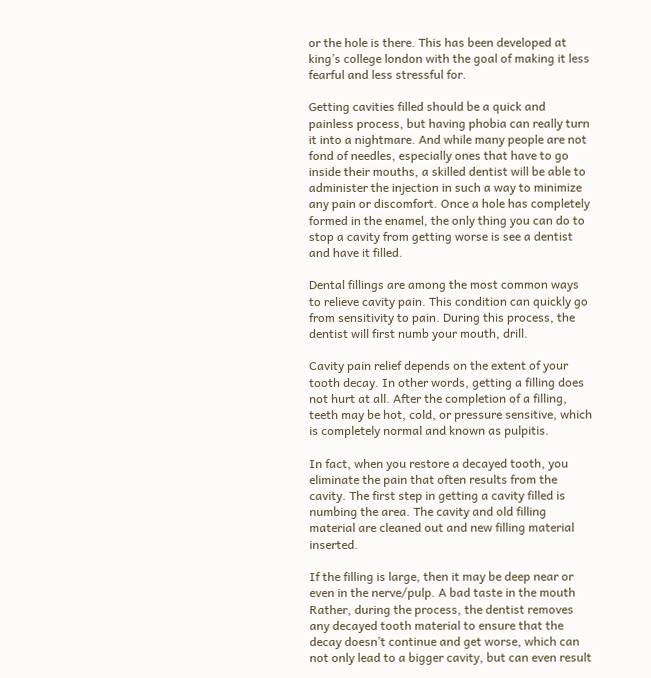or the hole is there. This has been developed at king’s college london with the goal of making it less fearful and less stressful for.

Getting cavities filled should be a quick and painless process, but having phobia can really turn it into a nightmare. And while many people are not fond of needles, especially ones that have to go inside their mouths, a skilled dentist will be able to administer the injection in such a way to minimize any pain or discomfort. Once a hole has completely formed in the enamel, the only thing you can do to stop a cavity from getting worse is see a dentist and have it filled.

Dental fillings are among the most common ways to relieve cavity pain. This condition can quickly go from sensitivity to pain. During this process, the dentist will first numb your mouth, drill.

Cavity pain relief depends on the extent of your tooth decay. In other words, getting a filling does not hurt at all. After the completion of a filling, teeth may be hot, cold, or pressure sensitive, which is completely normal and known as pulpitis.

In fact, when you restore a decayed tooth, you eliminate the pain that often results from the cavity. The first step in getting a cavity filled is numbing the area. The cavity and old filling material are cleaned out and new filling material inserted.

If the filling is large, then it may be deep near or even in the nerve/pulp. A bad taste in the mouth Rather, during the process, the dentist removes any decayed tooth material to ensure that the decay doesn’t continue and get worse, which can not only lead to a bigger cavity, but can even result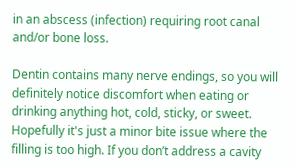in an abscess (infection) requiring root canal and/or bone loss.

Dentin contains many nerve endings, so you will definitely notice discomfort when eating or drinking anything hot, cold, sticky, or sweet. Hopefully it's just a minor bite issue where the filling is too high. If you don’t address a cavity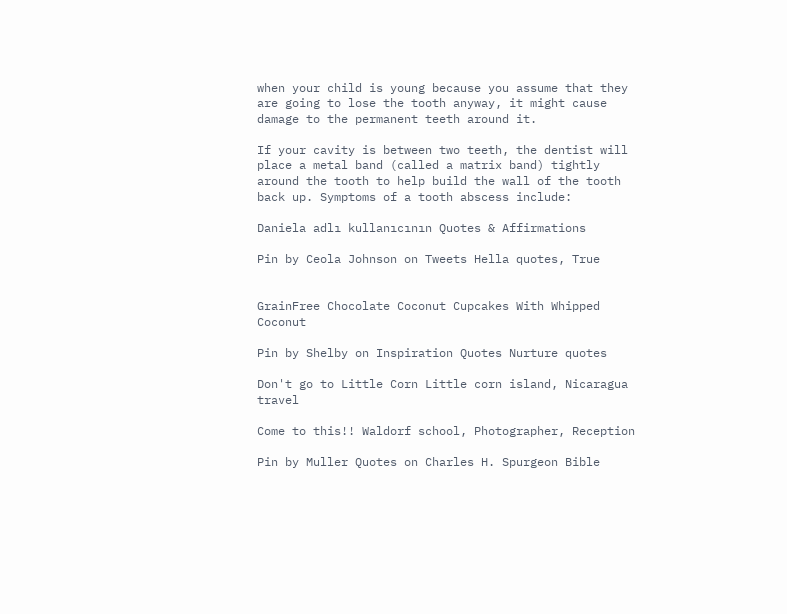when your child is young because you assume that they are going to lose the tooth anyway, it might cause damage to the permanent teeth around it.

If your cavity is between two teeth, the dentist will place a metal band (called a matrix band) tightly around the tooth to help build the wall of the tooth back up. Symptoms of a tooth abscess include:

Daniela adlı kullanıcının Quotes & Affirmations

Pin by Ceola Johnson on Tweets Hella quotes, True


GrainFree Chocolate Coconut Cupcakes With Whipped Coconut

Pin by Shelby on Inspiration Quotes Nurture quotes

Don't go to Little Corn Little corn island, Nicaragua travel

Come to this!! Waldorf school, Photographer, Reception

Pin by Muller Quotes on Charles H. Spurgeon Bible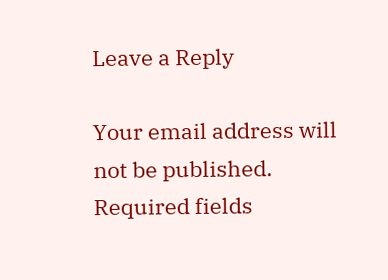Leave a Reply

Your email address will not be published. Required fields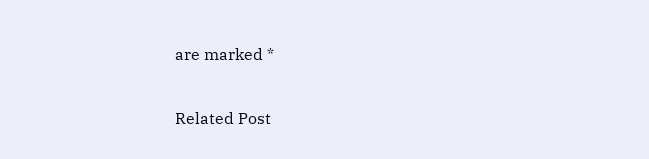are marked *

Related Post